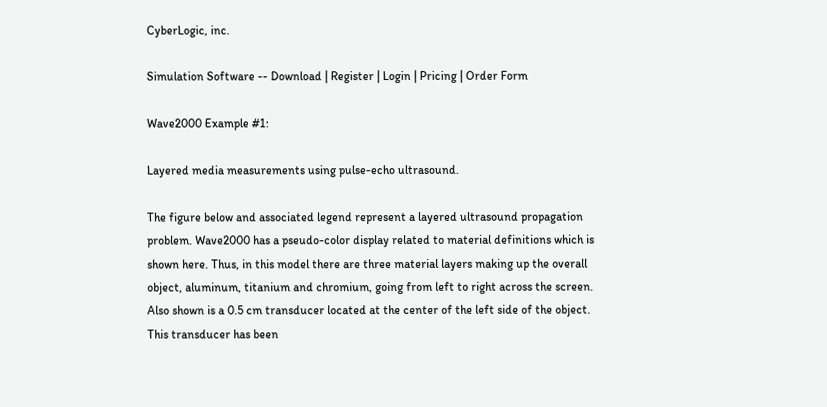CyberLogic, inc.

Simulation Software -- Download | Register | Login | Pricing | Order Form

Wave2000 Example #1:

Layered media measurements using pulse-echo ultrasound.

The figure below and associated legend represent a layered ultrasound propagation problem. Wave2000 has a pseudo-color display related to material definitions which is shown here. Thus, in this model there are three material layers making up the overall object, aluminum, titanium and chromium, going from left to right across the screen. Also shown is a 0.5 cm transducer located at the center of the left side of the object. This transducer has been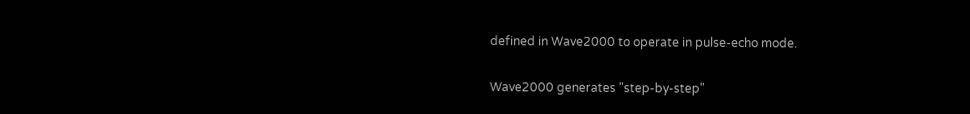defined in Wave2000 to operate in pulse-echo mode.

Wave2000 generates "step-by-step"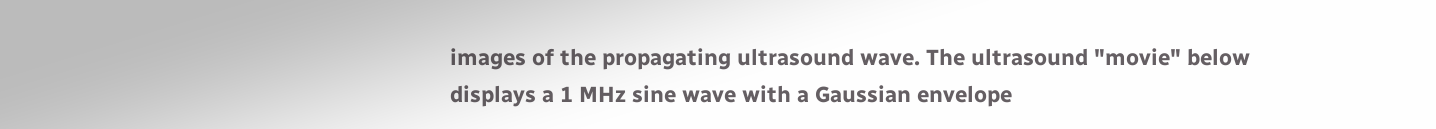images of the propagating ultrasound wave. The ultrasound "movie" below displays a 1 MHz sine wave with a Gaussian envelope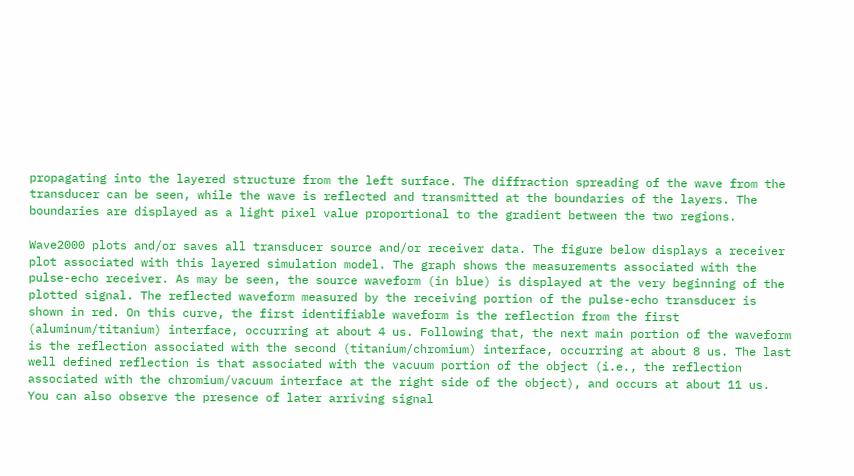propagating into the layered structure from the left surface. The diffraction spreading of the wave from the transducer can be seen, while the wave is reflected and transmitted at the boundaries of the layers. The boundaries are displayed as a light pixel value proportional to the gradient between the two regions.

Wave2000 plots and/or saves all transducer source and/or receiver data. The figure below displays a receiver plot associated with this layered simulation model. The graph shows the measurements associated with the pulse-echo receiver. As may be seen, the source waveform (in blue) is displayed at the very beginning of the plotted signal. The reflected waveform measured by the receiving portion of the pulse-echo transducer is shown in red. On this curve, the first identifiable waveform is the reflection from the first (aluminum/titanium) interface, occurring at about 4 us. Following that, the next main portion of the waveform is the reflection associated with the second (titanium/chromium) interface, occurring at about 8 us. The last well defined reflection is that associated with the vacuum portion of the object (i.e., the reflection associated with the chromium/vacuum interface at the right side of the object), and occurs at about 11 us. You can also observe the presence of later arriving signal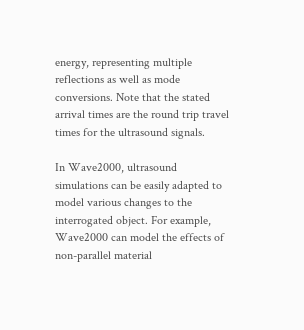energy, representing multiple reflections as well as mode conversions. Note that the stated arrival times are the round trip travel times for the ultrasound signals.

In Wave2000, ultrasound simulations can be easily adapted to model various changes to the interrogated object. For example, Wave2000 can model the effects of non-parallel material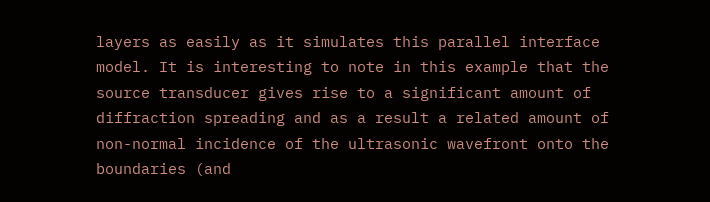layers as easily as it simulates this parallel interface model. It is interesting to note in this example that the source transducer gives rise to a significant amount of diffraction spreading and as a result a related amount of non-normal incidence of the ultrasonic wavefront onto the boundaries (and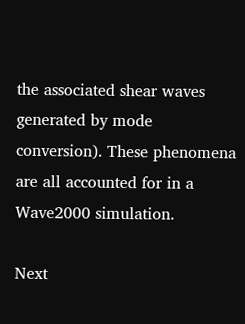the associated shear waves generated by mode conversion). These phenomena are all accounted for in a Wave2000 simulation.

Next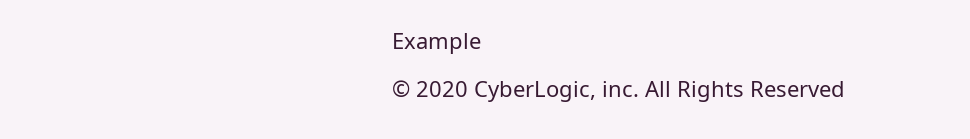Example

© 2020 CyberLogic, inc. All Rights Reserved